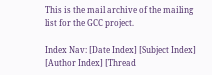This is the mail archive of the mailing list for the GCC project.

Index Nav: [Date Index] [Subject Index] [Author Index] [Thread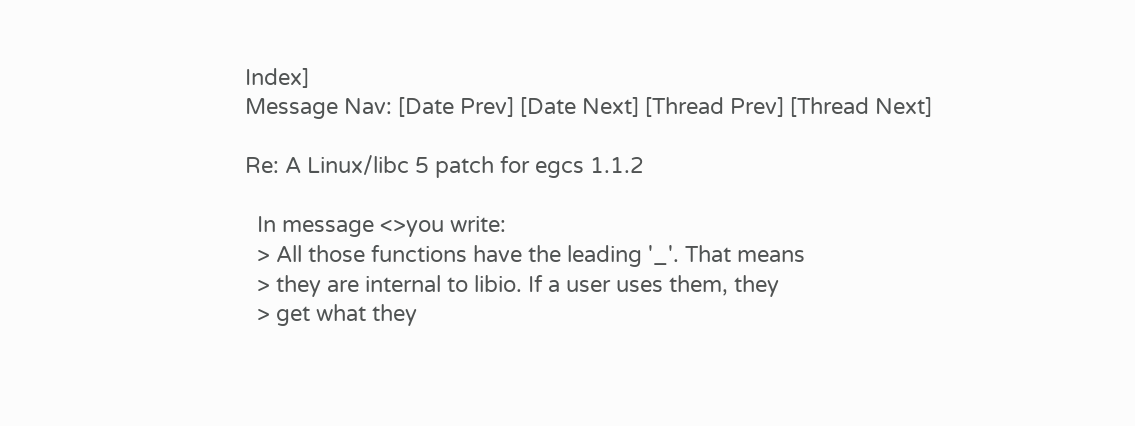Index]
Message Nav: [Date Prev] [Date Next] [Thread Prev] [Thread Next]

Re: A Linux/libc 5 patch for egcs 1.1.2

  In message <>you write:
  > All those functions have the leading '_'. That means
  > they are internal to libio. If a user uses them, they
  > get what they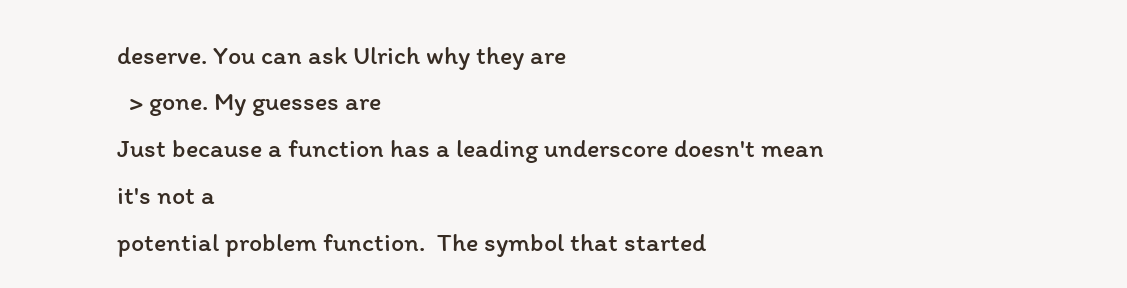deserve. You can ask Ulrich why they are
  > gone. My guesses are
Just because a function has a leading underscore doesn't mean it's not a
potential problem function.  The symbol that started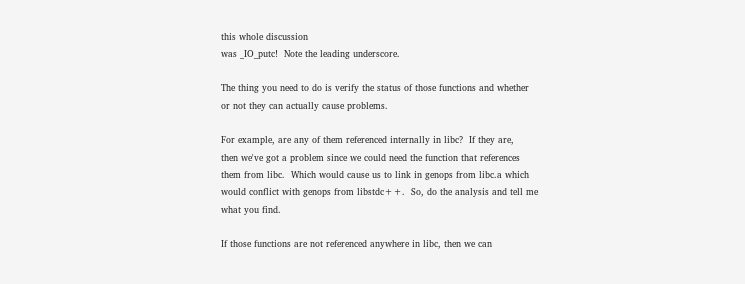this whole discussion
was _IO_putc!  Note the leading underscore.

The thing you need to do is verify the status of those functions and whether
or not they can actually cause problems.

For example, are any of them referenced internally in libc?  If they are,
then we've got a problem since we could need the function that references
them from libc.  Which would cause us to link in genops from libc.a which
would conflict with genops from libstdc++.  So, do the analysis and tell me
what you find.

If those functions are not referenced anywhere in libc, then we can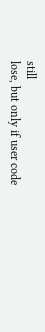still
lose, but only if user code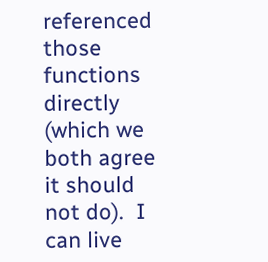referenced those functions directly (which we
both agree it should not do).  I can live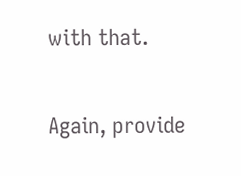with that.

Again, provide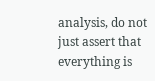analysis, do not just assert that everything is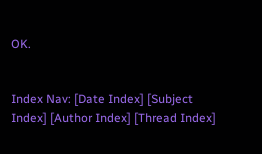OK.


Index Nav: [Date Index] [Subject Index] [Author Index] [Thread Index]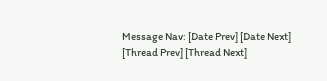Message Nav: [Date Prev] [Date Next] [Thread Prev] [Thread Next]